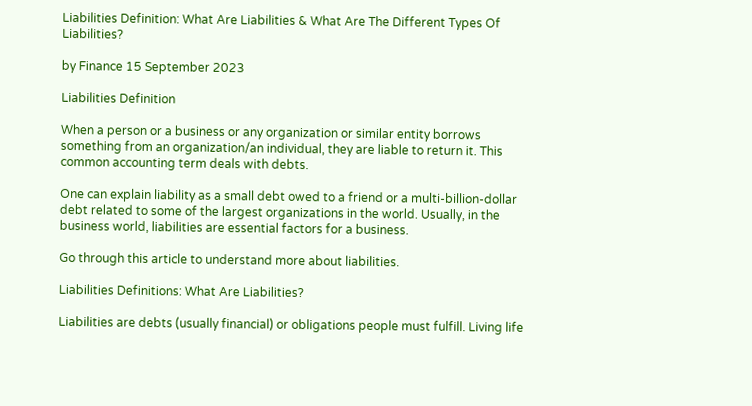Liabilities Definition: What Are Liabilities & What Are The Different Types Of Liabilities?

by Finance 15 September 2023

Liabilities Definition

When a person or a business or any organization or similar entity borrows something from an organization/an individual, they are liable to return it. This common accounting term deals with debts.

One can explain liability as a small debt owed to a friend or a multi-billion-dollar debt related to some of the largest organizations in the world. Usually, in the business world, liabilities are essential factors for a business.

Go through this article to understand more about liabilities.

Liabilities Definitions: What Are Liabilities?

Liabilities are debts (usually financial) or obligations people must fulfill. Living life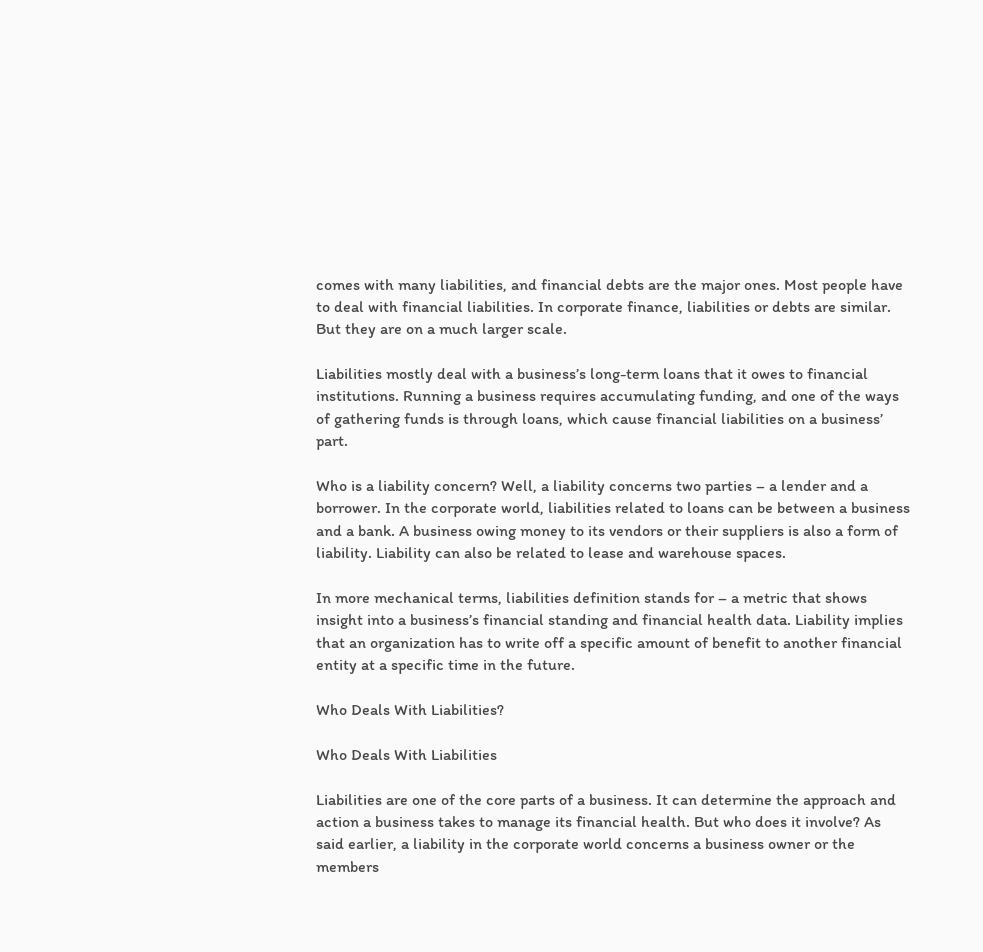comes with many liabilities, and financial debts are the major ones. Most people have to deal with financial liabilities. In corporate finance, liabilities or debts are similar. But they are on a much larger scale.

Liabilities mostly deal with a business’s long-term loans that it owes to financial institutions. Running a business requires accumulating funding, and one of the ways of gathering funds is through loans, which cause financial liabilities on a business’ part.

Who is a liability concern? Well, a liability concerns two parties – a lender and a borrower. In the corporate world, liabilities related to loans can be between a business and a bank. A business owing money to its vendors or their suppliers is also a form of liability. Liability can also be related to lease and warehouse spaces.

In more mechanical terms, liabilities definition stands for – a metric that shows insight into a business’s financial standing and financial health data. Liability implies that an organization has to write off a specific amount of benefit to another financial entity at a specific time in the future.

Who Deals With Liabilities?

Who Deals With Liabilities

Liabilities are one of the core parts of a business. It can determine the approach and action a business takes to manage its financial health. But who does it involve? As said earlier, a liability in the corporate world concerns a business owner or the members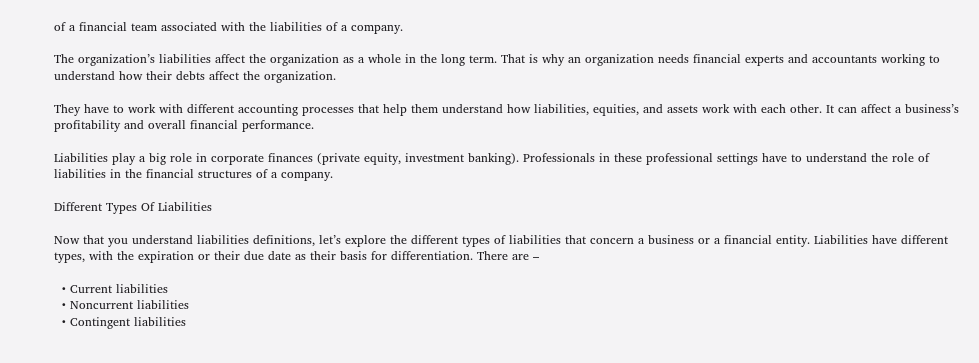of a financial team associated with the liabilities of a company.

The organization’s liabilities affect the organization as a whole in the long term. That is why an organization needs financial experts and accountants working to understand how their debts affect the organization.

They have to work with different accounting processes that help them understand how liabilities, equities, and assets work with each other. It can affect a business’s profitability and overall financial performance.

Liabilities play a big role in corporate finances (private equity, investment banking). Professionals in these professional settings have to understand the role of liabilities in the financial structures of a company.

Different Types Of Liabilities

Now that you understand liabilities definitions, let’s explore the different types of liabilities that concern a business or a financial entity. Liabilities have different types, with the expiration or their due date as their basis for differentiation. There are –

  • Current liabilities
  • Noncurrent liabilities
  • Contingent liabilities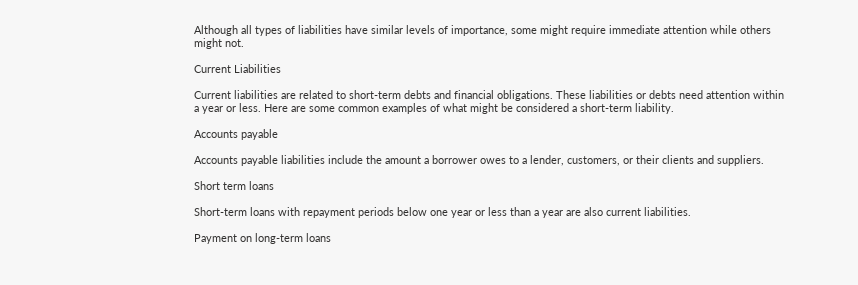Although all types of liabilities have similar levels of importance, some might require immediate attention while others might not.

Current Liabilities

Current liabilities are related to short-term debts and financial obligations. These liabilities or debts need attention within a year or less. Here are some common examples of what might be considered a short-term liability.

Accounts payable

Accounts payable liabilities include the amount a borrower owes to a lender, customers, or their clients and suppliers.

Short term loans

Short-term loans with repayment periods below one year or less than a year are also current liabilities.

Payment on long-term loans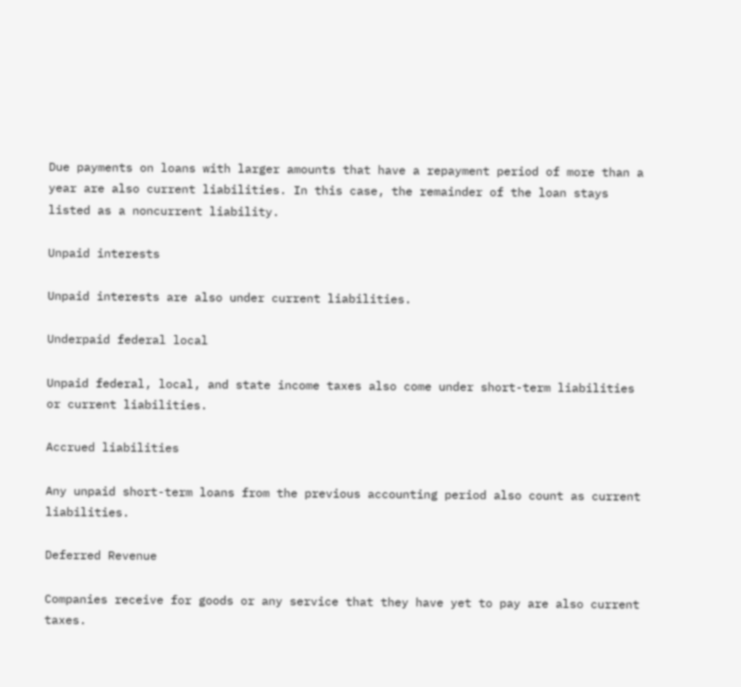Due payments on loans with larger amounts that have a repayment period of more than a year are also current liabilities. In this case, the remainder of the loan stays listed as a noncurrent liability.

Unpaid interests

Unpaid interests are also under current liabilities.

Underpaid federal local

Unpaid federal, local, and state income taxes also come under short-term liabilities or current liabilities.

Accrued liabilities

Any unpaid short-term loans from the previous accounting period also count as current liabilities.

Deferred Revenue

Companies receive for goods or any service that they have yet to pay are also current taxes.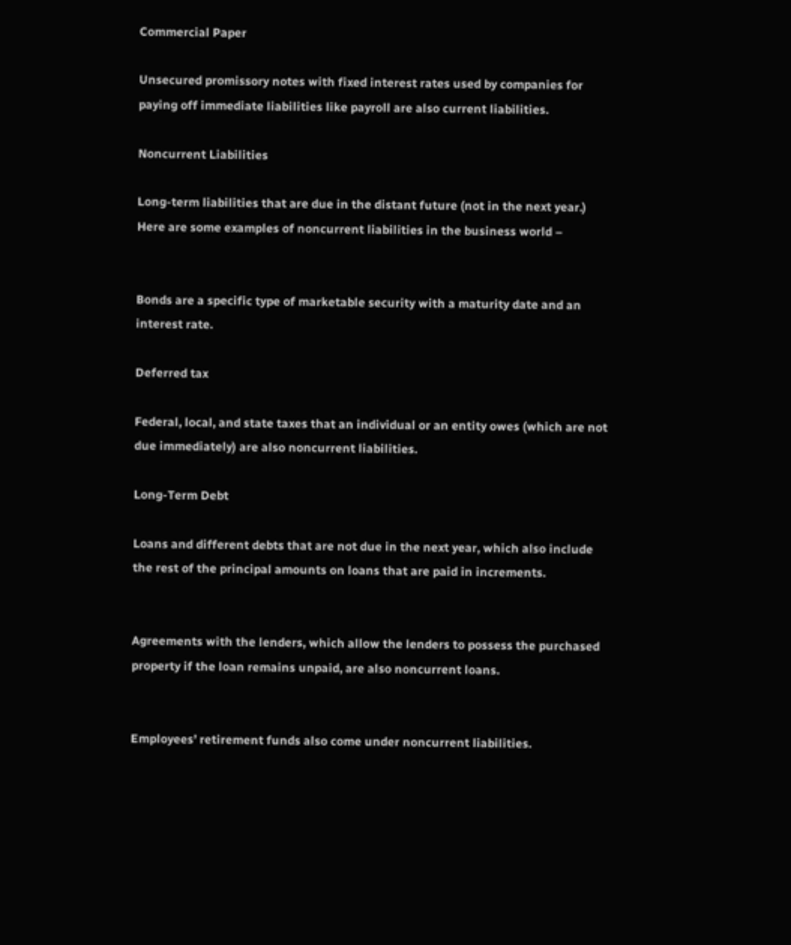Commercial Paper

Unsecured promissory notes with fixed interest rates used by companies for paying off immediate liabilities like payroll are also current liabilities.

Noncurrent Liabilities

Long-term liabilities that are due in the distant future (not in the next year.) Here are some examples of noncurrent liabilities in the business world –


Bonds are a specific type of marketable security with a maturity date and an interest rate.

Deferred tax

Federal, local, and state taxes that an individual or an entity owes (which are not due immediately) are also noncurrent liabilities.

Long-Term Debt

Loans and different debts that are not due in the next year, which also include the rest of the principal amounts on loans that are paid in increments.


Agreements with the lenders, which allow the lenders to possess the purchased property if the loan remains unpaid, are also noncurrent loans.


Employees’ retirement funds also come under noncurrent liabilities.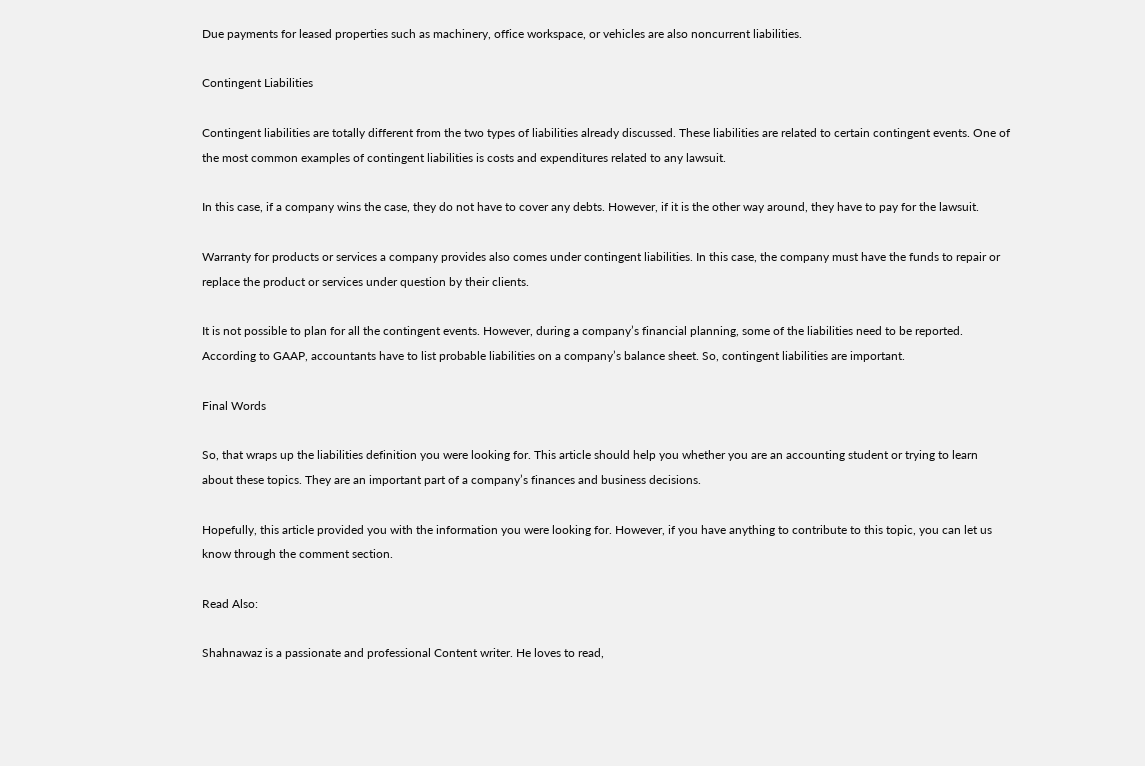Due payments for leased properties such as machinery, office workspace, or vehicles are also noncurrent liabilities.

Contingent Liabilities

Contingent liabilities are totally different from the two types of liabilities already discussed. These liabilities are related to certain contingent events. One of the most common examples of contingent liabilities is costs and expenditures related to any lawsuit.

In this case, if a company wins the case, they do not have to cover any debts. However, if it is the other way around, they have to pay for the lawsuit.

Warranty for products or services a company provides also comes under contingent liabilities. In this case, the company must have the funds to repair or replace the product or services under question by their clients.

It is not possible to plan for all the contingent events. However, during a company’s financial planning, some of the liabilities need to be reported. According to GAAP, accountants have to list probable liabilities on a company’s balance sheet. So, contingent liabilities are important.

Final Words

So, that wraps up the liabilities definition you were looking for. This article should help you whether you are an accounting student or trying to learn about these topics. They are an important part of a company’s finances and business decisions.

Hopefully, this article provided you with the information you were looking for. However, if you have anything to contribute to this topic, you can let us know through the comment section.

Read Also:

Shahnawaz is a passionate and professional Content writer. He loves to read,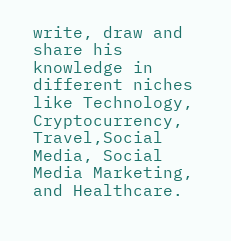write, draw and share his knowledge in different niches like Technology, Cryptocurrency, Travel,Social Media, Social Media Marketing, and Healthcare.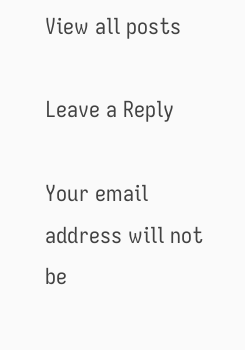View all posts

Leave a Reply

Your email address will not be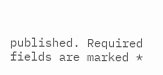published. Required fields are marked *